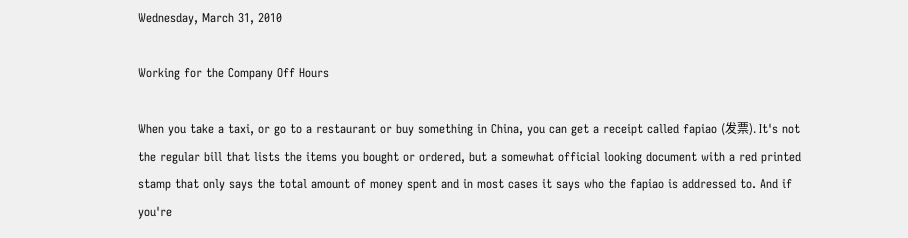Wednesday, March 31, 2010

Working for the Company Off Hours

When you take a taxi, or go to a restaurant or buy something in China, you can get a receipt called fapiao (发票). It's not the regular bill that lists the items you bought or ordered, but a somewhat official looking document with a red printed stamp that only says the total amount of money spent and in most cases it says who the fapiao is addressed to. And if you're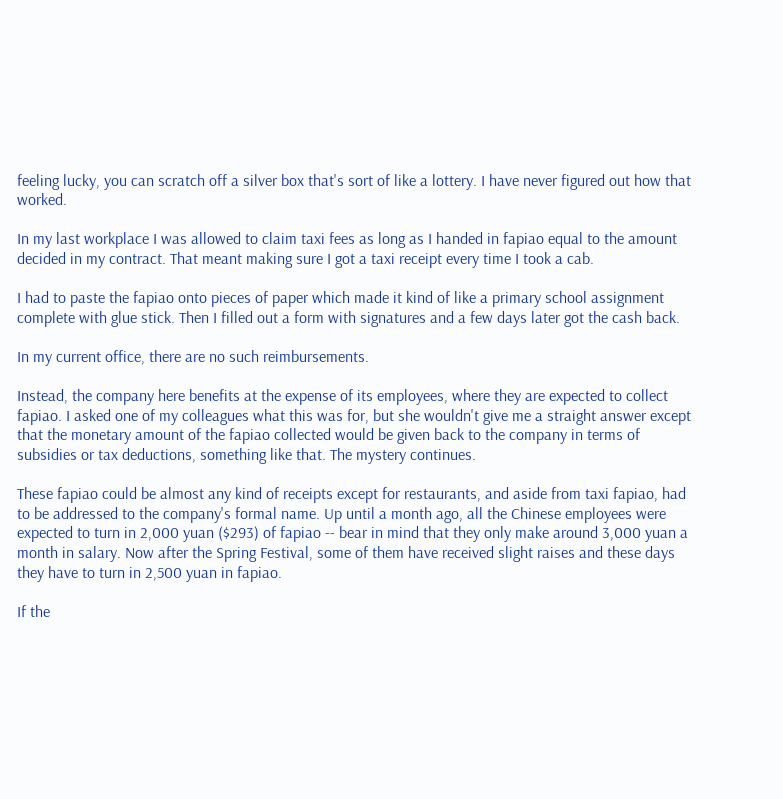feeling lucky, you can scratch off a silver box that's sort of like a lottery. I have never figured out how that worked.

In my last workplace I was allowed to claim taxi fees as long as I handed in fapiao equal to the amount decided in my contract. That meant making sure I got a taxi receipt every time I took a cab.

I had to paste the fapiao onto pieces of paper which made it kind of like a primary school assignment complete with glue stick. Then I filled out a form with signatures and a few days later got the cash back.

In my current office, there are no such reimbursements.

Instead, the company here benefits at the expense of its employees, where they are expected to collect fapiao. I asked one of my colleagues what this was for, but she wouldn't give me a straight answer except that the monetary amount of the fapiao collected would be given back to the company in terms of subsidies or tax deductions, something like that. The mystery continues.

These fapiao could be almost any kind of receipts except for restaurants, and aside from taxi fapiao, had to be addressed to the company's formal name. Up until a month ago, all the Chinese employees were expected to turn in 2,000 yuan ($293) of fapiao -- bear in mind that they only make around 3,000 yuan a month in salary. Now after the Spring Festival, some of them have received slight raises and these days they have to turn in 2,500 yuan in fapiao.

If the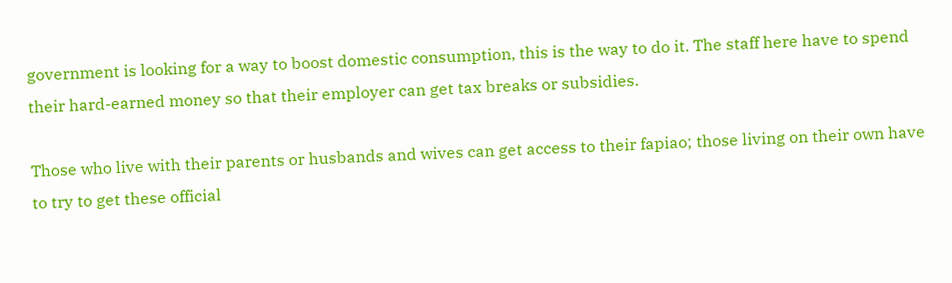government is looking for a way to boost domestic consumption, this is the way to do it. The staff here have to spend their hard-earned money so that their employer can get tax breaks or subsidies.

Those who live with their parents or husbands and wives can get access to their fapiao; those living on their own have to try to get these official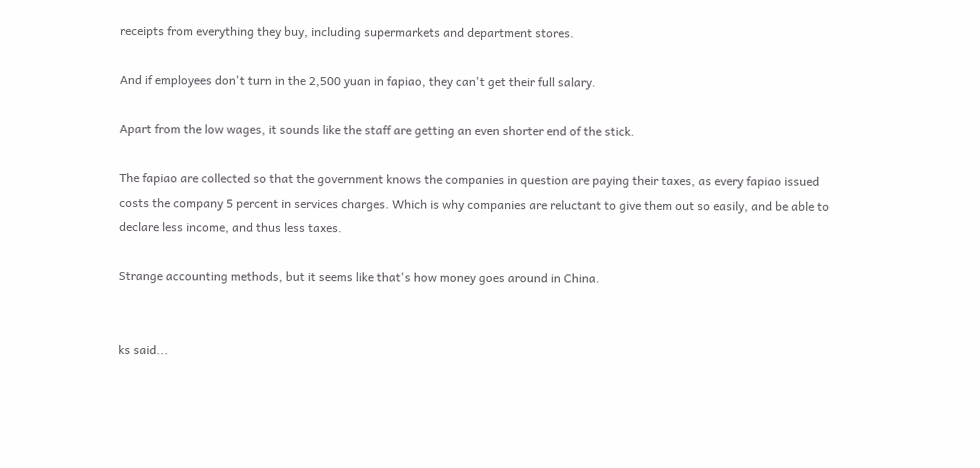receipts from everything they buy, including supermarkets and department stores.

And if employees don't turn in the 2,500 yuan in fapiao, they can't get their full salary.

Apart from the low wages, it sounds like the staff are getting an even shorter end of the stick.

The fapiao are collected so that the government knows the companies in question are paying their taxes, as every fapiao issued costs the company 5 percent in services charges. Which is why companies are reluctant to give them out so easily, and be able to declare less income, and thus less taxes.

Strange accounting methods, but it seems like that's how money goes around in China.


ks said...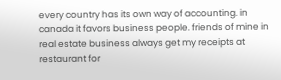every country has its own way of accounting. in canada it favors business people. friends of mine in real estate business always get my receipts at restaurant for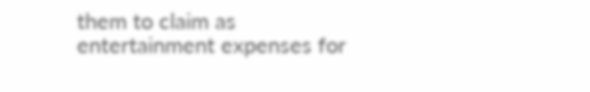them to claim as entertainment expenses for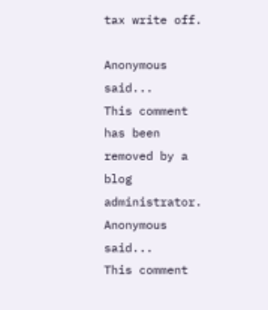tax write off.

Anonymous said...
This comment has been removed by a blog administrator.
Anonymous said...
This comment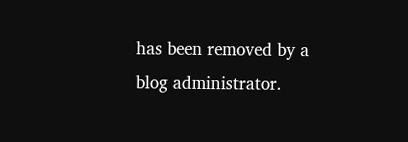has been removed by a blog administrator.